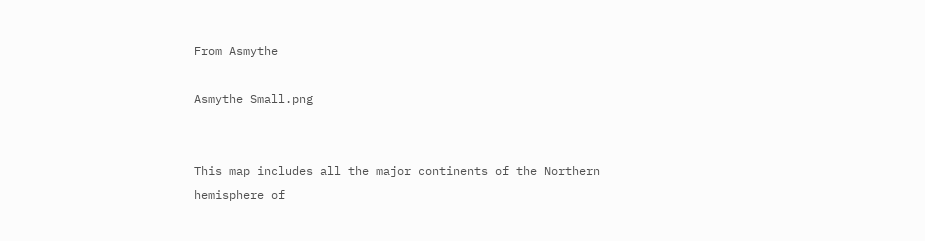From Asmythe

Asmythe Small.png


This map includes all the major continents of the Northern hemisphere of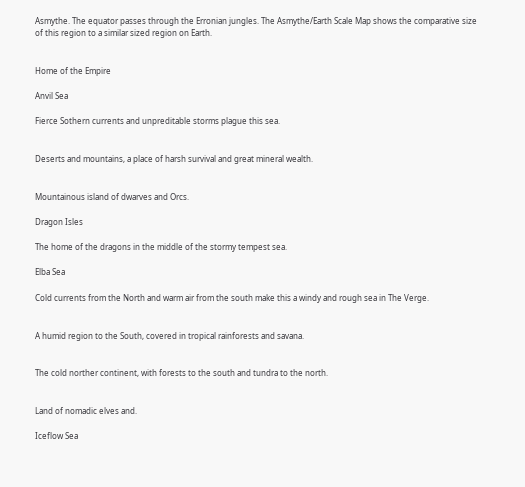Asmythe. The equator passes through the Erronian jungles. The Asmythe/Earth Scale Map shows the comparative size of this region to a similar sized region on Earth.


Home of the Empire

Anvil Sea

Fierce Sothern currents and unpreditable storms plague this sea.


Deserts and mountains, a place of harsh survival and great mineral wealth.


Mountainous island of dwarves and Orcs.

Dragon Isles

The home of the dragons in the middle of the stormy tempest sea.

Elba Sea

Cold currents from the North and warm air from the south make this a windy and rough sea in The Verge.


A humid region to the South, covered in tropical rainforests and savana.


The cold norther continent, with forests to the south and tundra to the north.


Land of nomadic elves and.

Iceflow Sea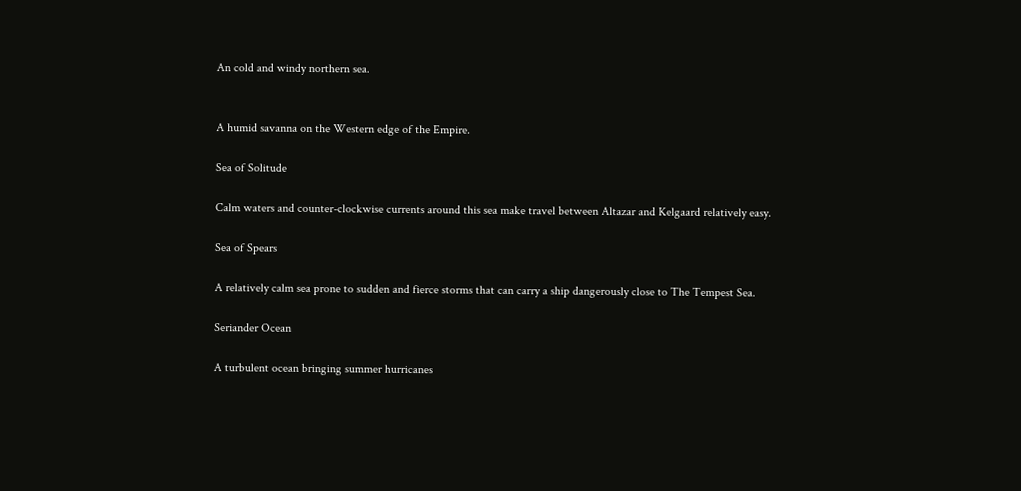An cold and windy northern sea.


A humid savanna on the Western edge of the Empire.

Sea of Solitude

Calm waters and counter-clockwise currents around this sea make travel between Altazar and Kelgaard relatively easy.

Sea of Spears

A relatively calm sea prone to sudden and fierce storms that can carry a ship dangerously close to The Tempest Sea.

Seriander Ocean

A turbulent ocean bringing summer hurricanes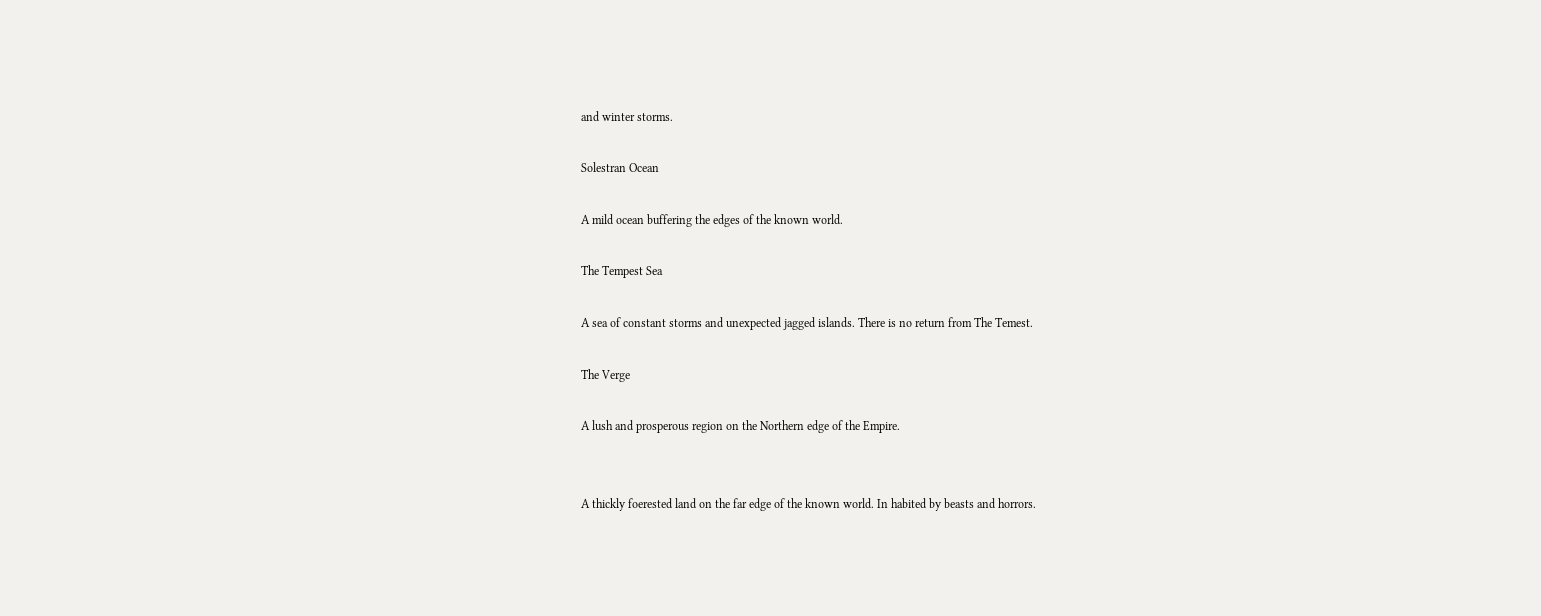and winter storms.

Solestran Ocean

A mild ocean buffering the edges of the known world.

The Tempest Sea

A sea of constant storms and unexpected jagged islands. There is no return from The Temest.

The Verge

A lush and prosperous region on the Northern edge of the Empire.


A thickly foerested land on the far edge of the known world. In habited by beasts and horrors.